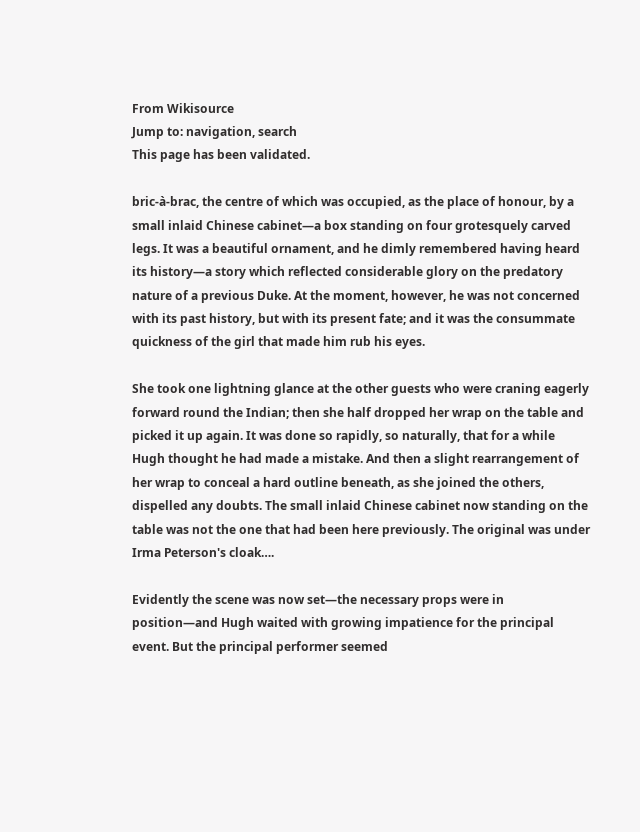From Wikisource
Jump to: navigation, search
This page has been validated.

bric-à-brac, the centre of which was occupied, as the place of honour, by a small inlaid Chinese cabinet—a box standing on four grotesquely carved legs. It was a beautiful ornament, and he dimly remembered having heard its history—a story which reflected considerable glory on the predatory nature of a previous Duke. At the moment, however, he was not concerned with its past history, but with its present fate; and it was the consummate quickness of the girl that made him rub his eyes.

She took one lightning glance at the other guests who were craning eagerly forward round the Indian; then she half dropped her wrap on the table and picked it up again. It was done so rapidly, so naturally, that for a while Hugh thought he had made a mistake. And then a slight rearrangement of her wrap to conceal a hard outline beneath, as she joined the others, dispelled any doubts. The small inlaid Chinese cabinet now standing on the table was not the one that had been here previously. The original was under Irma Peterson's cloak….

Evidently the scene was now set—the necessary props were in position—and Hugh waited with growing impatience for the principal event. But the principal performer seemed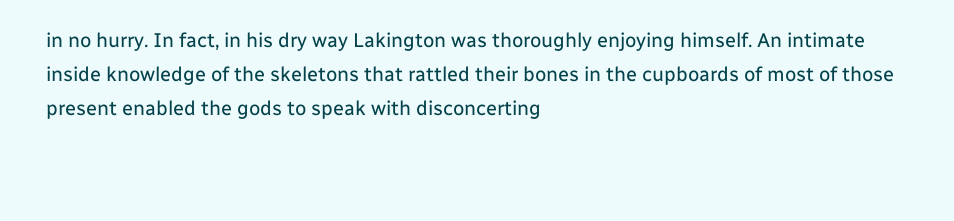in no hurry. In fact, in his dry way Lakington was thoroughly enjoying himself. An intimate inside knowledge of the skeletons that rattled their bones in the cupboards of most of those present enabled the gods to speak with disconcerting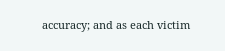accuracy; and as each victim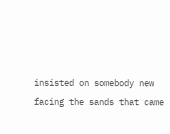insisted on somebody new facing the sands that came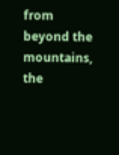from beyond the mountains, the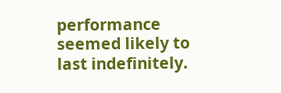performance seemed likely to last indefinitely.